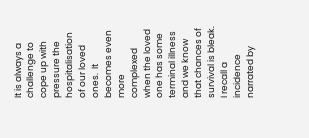It is always a challenge to cope up with pressure the hospitalisation of our loved ones.  It becomes even more complexed when the loved one has some terminal illness and we know that chances of survival is bleak. I recall a incidence narrated by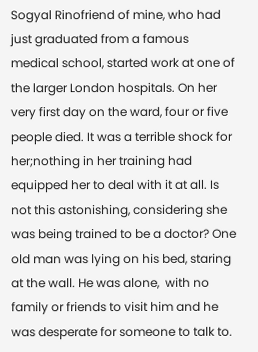Sogyal Rinofriend of mine, who had just graduated from a famous medical school, started work at one of the larger London hospitals. On her very first day on the ward, four or five people died. It was a terrible shock for her;nothing in her training had equipped her to deal with it at all. Is not this astonishing, considering she was being trained to be a doctor? One old man was lying on his bed, staring at the wall. He was alone,  with no family or friends to visit him and he was desperate for someone to talk to.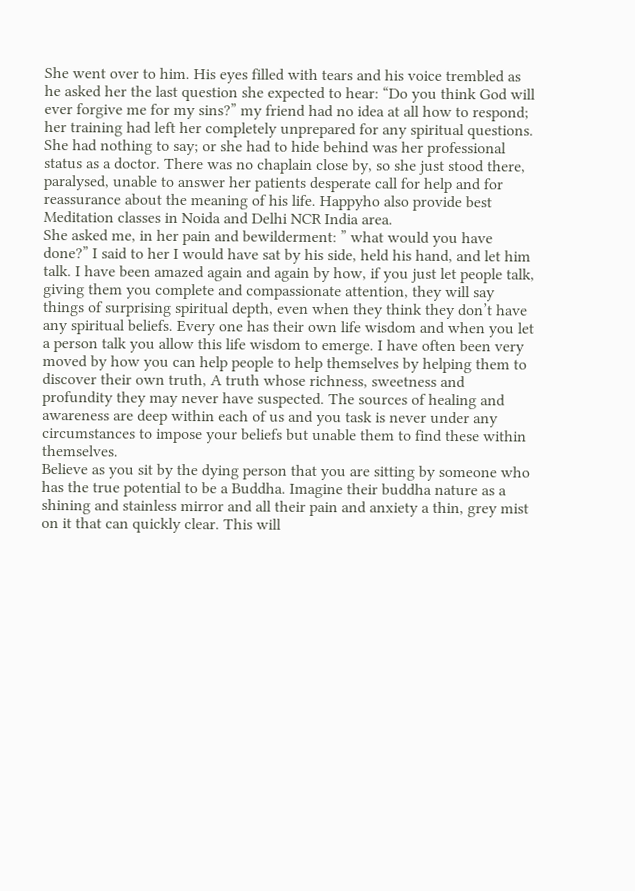She went over to him. His eyes filled with tears and his voice trembled as he asked her the last question she expected to hear: “Do you think God will ever forgive me for my sins?” my friend had no idea at all how to respond; her training had left her completely unprepared for any spiritual questions. She had nothing to say; or she had to hide behind was her professional status as a doctor. There was no chaplain close by, so she just stood there, paralysed, unable to answer her patients desperate call for help and for reassurance about the meaning of his life. Happyho also provide best Meditation classes in Noida and Delhi NCR India area.
She asked me, in her pain and bewilderment: ” what would you have done?” I said to her I would have sat by his side, held his hand, and let him talk. I have been amazed again and again by how, if you just let people talk, giving them you complete and compassionate attention, they will say things of surprising spiritual depth, even when they think they don’t have any spiritual beliefs. Every one has their own life wisdom and when you let a person talk you allow this life wisdom to emerge. I have often been very moved by how you can help people to help themselves by helping them to discover their own truth, A truth whose richness, sweetness and profundity they may never have suspected. The sources of healing and awareness are deep within each of us and you task is never under any circumstances to impose your beliefs but unable them to find these within themselves.
Believe as you sit by the dying person that you are sitting by someone who has the true potential to be a Buddha. Imagine their buddha nature as a shining and stainless mirror and all their pain and anxiety a thin, grey mist on it that can quickly clear. This will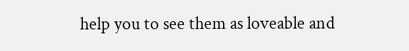help you to see them as loveable and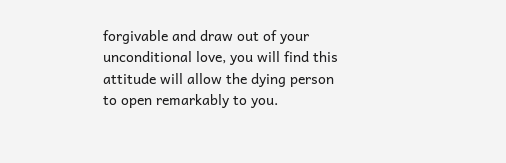forgivable and draw out of your unconditional love, you will find this attitude will allow the dying person to open remarkably to you.